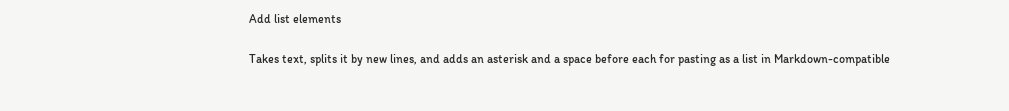Add list elements

Takes text, splits it by new lines, and adds an asterisk and a space before each for pasting as a list in Markdown-compatible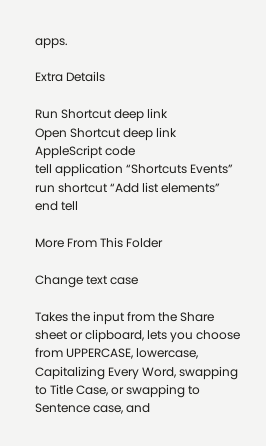apps.

Extra Details

Run Shortcut deep link
Open Shortcut deep link
AppleScript code
tell application “Shortcuts Events” run shortcut “Add list elements” end tell

More From This Folder

Change text case

Takes the input from the Share sheet or clipboard, lets you choose from UPPERCASE, lowercase, Capitalizing Every Word, swapping to Title Case, or swapping to Sentence case, and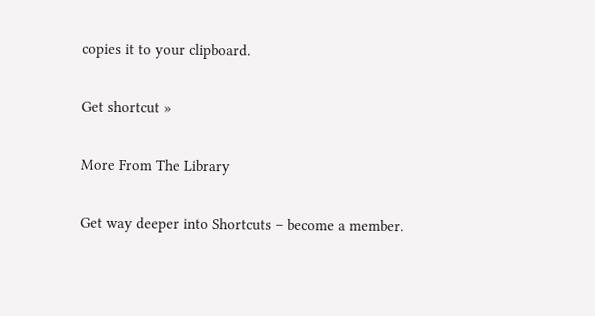copies it to your clipboard.

Get shortcut »

More From The Library

Get way deeper into Shortcuts – become a member.